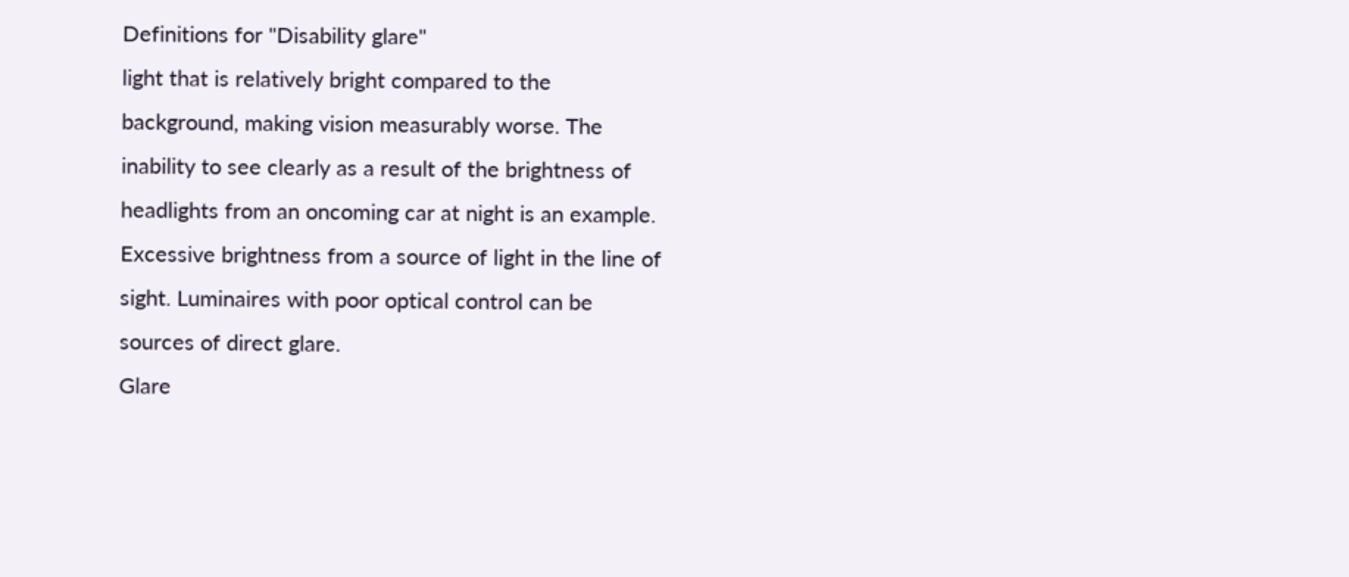Definitions for "Disability glare"
light that is relatively bright compared to the background, making vision measurably worse. The inability to see clearly as a result of the brightness of headlights from an oncoming car at night is an example.
Excessive brightness from a source of light in the line of sight. Luminaires with poor optical control can be sources of direct glare.
Glare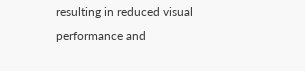resulting in reduced visual performance and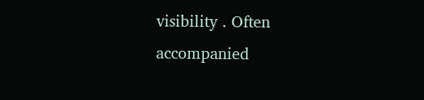visibility . Often accompanied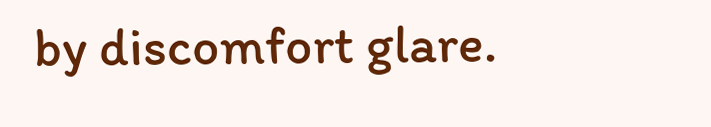by discomfort glare.